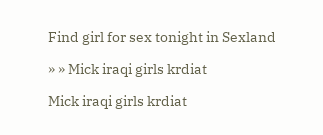Find girl for sex tonight in Sexland

» » Mick iraqi girls krdiat

Mick iraqi girls krdiat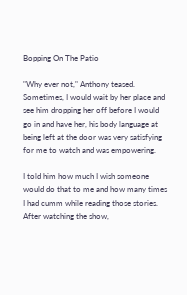Bopping On The Patio

"Why ever not," Anthony teased. Sometimes, I would wait by her place and see him dropping her off before I would go in and have her, his body language at being left at the door was very satisfying for me to watch and was empowering.

I told him how much I wish someone would do that to me and how many times I had cumm while reading those stories. After watching the show,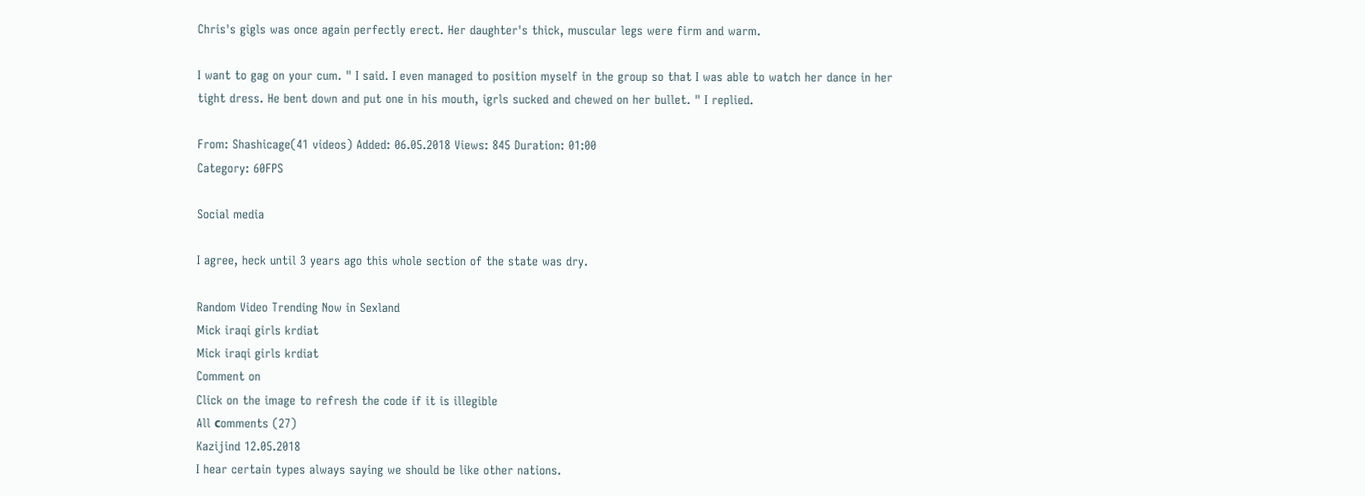Chris's gigls was once again perfectly erect. Her daughter's thick, muscular legs were firm and warm.

I want to gag on your cum. " I said. I even managed to position myself in the group so that I was able to watch her dance in her tight dress. He bent down and put one in his mouth, igrls sucked and chewed on her bullet. " I replied.

From: Shashicage(41 videos) Added: 06.05.2018 Views: 845 Duration: 01:00
Category: 60FPS

Social media

I agree, heck until 3 years ago this whole section of the state was dry.

Random Video Trending Now in Sexland
Mick iraqi girls krdiat
Mick iraqi girls krdiat
Comment on
Click on the image to refresh the code if it is illegible
All сomments (27)
Kazijind 12.05.2018
I hear certain types always saying we should be like other nations.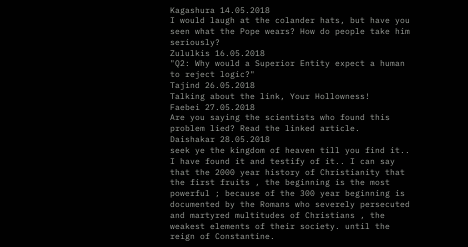Kagashura 14.05.2018
I would laugh at the colander hats, but have you seen what the Pope wears? How do people take him seriously?
Zululkis 16.05.2018
"Q2: Why would a Superior Entity expect a human to reject logic?"
Tajind 26.05.2018
Talking about the link, Your Hollowness!
Faebei 27.05.2018
Are you saying the scientists who found this problem lied? Read the linked article.
Daishakar 28.05.2018
seek ye the kingdom of heaven till you find it.. I have found it and testify of it.. I can say that the 2000 year history of Christianity that the first fruits , the beginning is the most powerful ; because of the 300 year beginning is documented by the Romans who severely persecuted and martyred multitudes of Christians , the weakest elements of their society. until the reign of Constantine.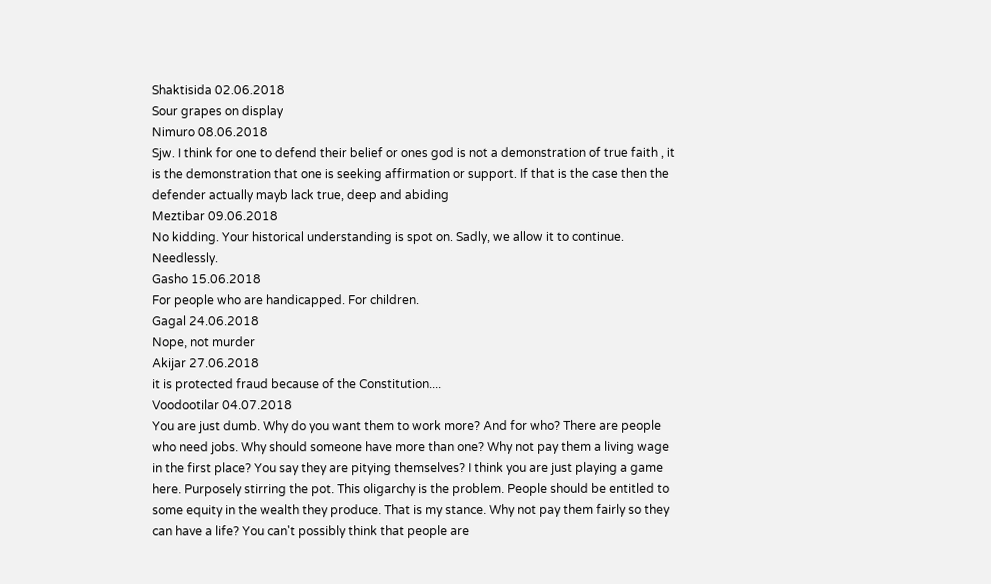Shaktisida 02.06.2018
Sour grapes on display
Nimuro 08.06.2018
Sjw. I think for one to defend their belief or ones god is not a demonstration of true faith , it is the demonstration that one is seeking affirmation or support. If that is the case then the defender actually mayb lack true, deep and abiding
Meztibar 09.06.2018
No kidding. Your historical understanding is spot on. Sadly, we allow it to continue. Needlessly.
Gasho 15.06.2018
For people who are handicapped. For children.
Gagal 24.06.2018
Nope, not murder
Akijar 27.06.2018
it is protected fraud because of the Constitution....
Voodootilar 04.07.2018
You are just dumb. Why do you want them to work more? And for who? There are people who need jobs. Why should someone have more than one? Why not pay them a living wage in the first place? You say they are pitying themselves? I think you are just playing a game here. Purposely stirring the pot. This oligarchy is the problem. People should be entitled to some equity in the wealth they produce. That is my stance. Why not pay them fairly so they can have a life? You can't possibly think that people are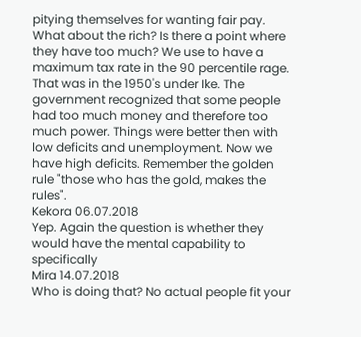pitying themselves for wanting fair pay. What about the rich? Is there a point where they have too much? We use to have a maximum tax rate in the 90 percentile rage. That was in the 1950's under Ike. The government recognized that some people had too much money and therefore too much power. Things were better then with low deficits and unemployment. Now we have high deficits. Remember the golden rule "those who has the gold, makes the rules".
Kekora 06.07.2018
Yep. Again the question is whether they would have the mental capability to specifically
Mira 14.07.2018
Who is doing that? No actual people fit your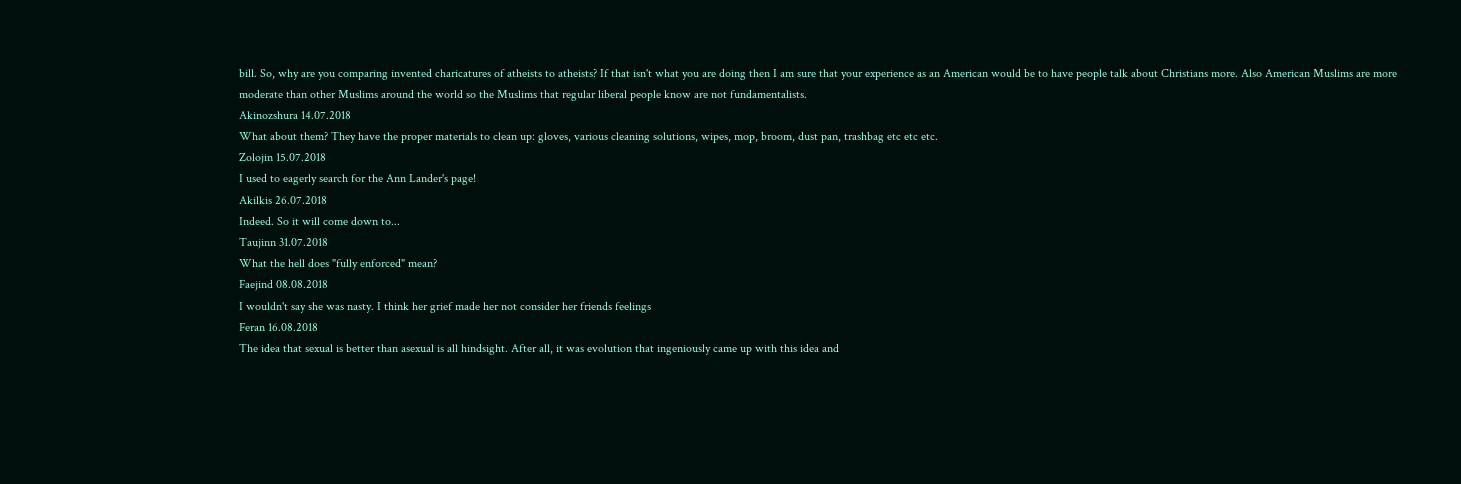bill. So, why are you comparing invented charicatures of atheists to atheists? If that isn't what you are doing then I am sure that your experience as an American would be to have people talk about Christians more. Also American Muslims are more moderate than other Muslims around the world so the Muslims that regular liberal people know are not fundamentalists.
Akinozshura 14.07.2018
What about them? They have the proper materials to clean up: gloves, various cleaning solutions, wipes, mop, broom, dust pan, trashbag etc etc etc.
Zolojin 15.07.2018
I used to eagerly search for the Ann Lander's page!
Akilkis 26.07.2018
Indeed. So it will come down to...
Taujinn 31.07.2018
What the hell does "fully enforced" mean?
Faejind 08.08.2018
I wouldn't say she was nasty. I think her grief made her not consider her friends feelings
Feran 16.08.2018
The idea that sexual is better than asexual is all hindsight. After all, it was evolution that ingeniously came up with this idea and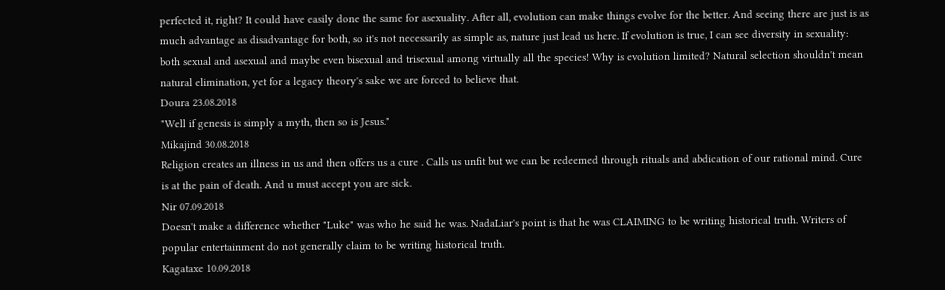perfected it, right? It could have easily done the same for asexuality. After all, evolution can make things evolve for the better. And seeing there are just is as much advantage as disadvantage for both, so it's not necessarily as simple as, nature just lead us here. If evolution is true, I can see diversity in sexuality: both sexual and asexual and maybe even bisexual and trisexual among virtually all the species! Why is evolution limited? Natural selection shouldn't mean natural elimination, yet for a legacy theory's sake we are forced to believe that.
Doura 23.08.2018
"Well if genesis is simply a myth, then so is Jesus."
Mikajind 30.08.2018
Religion creates an illness in us and then offers us a cure . Calls us unfit but we can be redeemed through rituals and abdication of our rational mind. Cure is at the pain of death. And u must accept you are sick.
Nir 07.09.2018
Doesn't make a difference whether "Luke" was who he said he was. NadaLiar's point is that he was CLAIMING to be writing historical truth. Writers of popular entertainment do not generally claim to be writing historical truth.
Kagataxe 10.09.2018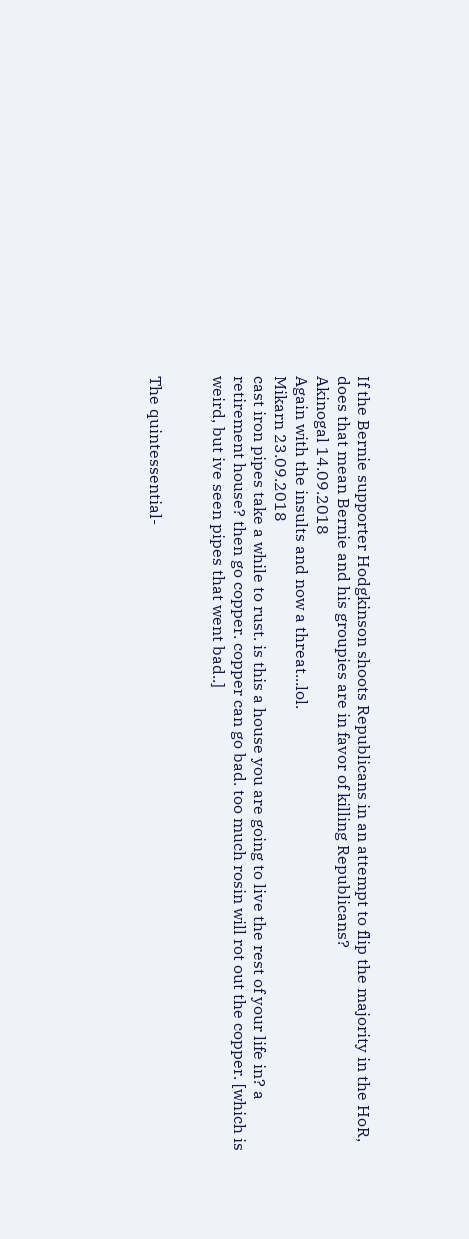If the Bernie supporter Hodgkinson shoots Republicans in an attempt to flip the majority in the HoR, does that mean Bernie and his groupies are in favor of killing Republicans?
Akinogal 14.09.2018
Again with the insults and now a threat...lol.
Mikarn 23.09.2018
cast iron pipes take a while to rust. is this a house you are going to live the rest of your life in? a retirement house? then go copper. copper can go bad. too much rosin will rot out the copper. [which is weird, but ive seen pipes that went bad..]


The quintessential-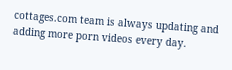cottages.com team is always updating and adding more porn videos every day.